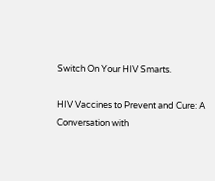Switch On Your HIV Smarts.

HIV Vaccines to Prevent and Cure: A Conversation with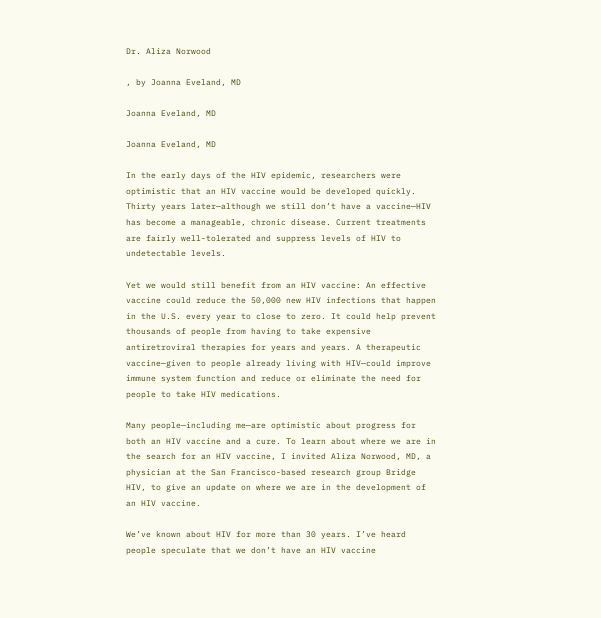Dr. Aliza Norwood

, by Joanna Eveland, MD

Joanna Eveland, MD

Joanna Eveland, MD

In the early days of the HIV epidemic, researchers were optimistic that an HIV vaccine would be developed quickly. Thirty years later—although we still don’t have a vaccine—HIV has become a manageable, chronic disease. Current treatments are fairly well-tolerated and suppress levels of HIV to undetectable levels.

Yet we would still benefit from an HIV vaccine: An effective vaccine could reduce the 50,000 new HIV infections that happen in the U.S. every year to close to zero. It could help prevent thousands of people from having to take expensive antiretroviral therapies for years and years. A therapeutic vaccine—given to people already living with HIV—could improve immune system function and reduce or eliminate the need for people to take HIV medications.

Many people—including me—are optimistic about progress for both an HIV vaccine and a cure. To learn about where we are in the search for an HIV vaccine, I invited Aliza Norwood, MD, a physician at the San Francisco-based research group Bridge HIV, to give an update on where we are in the development of an HIV vaccine.

We’ve known about HIV for more than 30 years. I’ve heard people speculate that we don’t have an HIV vaccine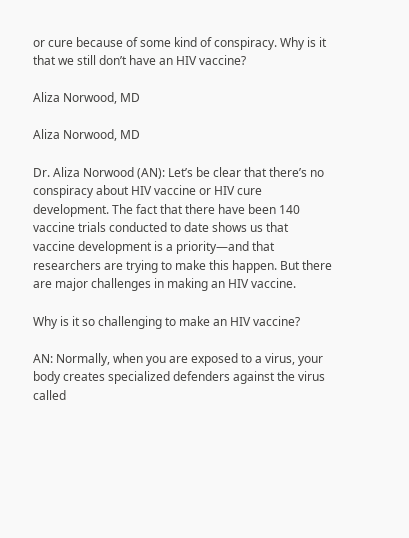or cure because of some kind of conspiracy. Why is it that we still don’t have an HIV vaccine?

Aliza Norwood, MD

Aliza Norwood, MD

Dr. Aliza Norwood (AN): Let’s be clear that there’s no conspiracy about HIV vaccine or HIV cure development. The fact that there have been 140 vaccine trials conducted to date shows us that vaccine development is a priority—and that researchers are trying to make this happen. But there are major challenges in making an HIV vaccine.

Why is it so challenging to make an HIV vaccine?

AN: Normally, when you are exposed to a virus, your body creates specialized defenders against the virus called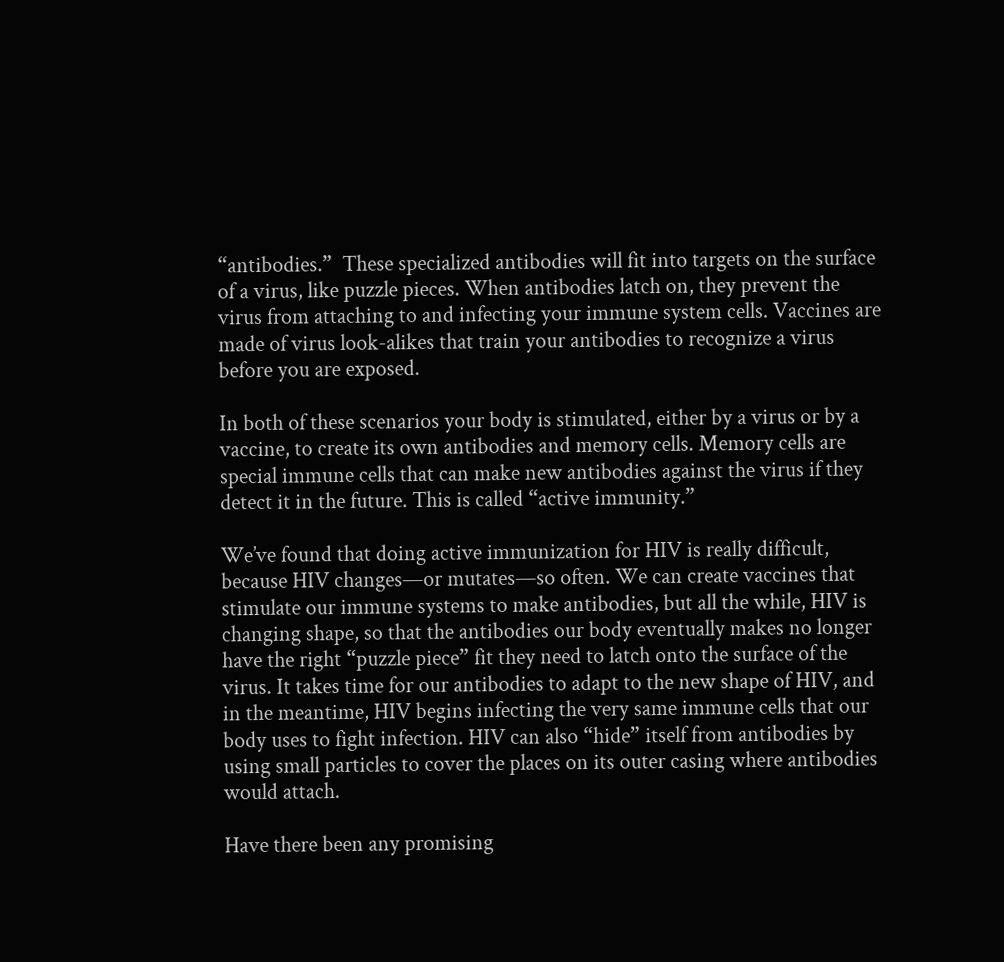“antibodies.”  These specialized antibodies will fit into targets on the surface of a virus, like puzzle pieces. When antibodies latch on, they prevent the virus from attaching to and infecting your immune system cells. Vaccines are made of virus look-alikes that train your antibodies to recognize a virus before you are exposed.

In both of these scenarios your body is stimulated, either by a virus or by a vaccine, to create its own antibodies and memory cells. Memory cells are special immune cells that can make new antibodies against the virus if they detect it in the future. This is called “active immunity.”

We’ve found that doing active immunization for HIV is really difficult, because HIV changes—or mutates—so often. We can create vaccines that stimulate our immune systems to make antibodies, but all the while, HIV is changing shape, so that the antibodies our body eventually makes no longer have the right “puzzle piece” fit they need to latch onto the surface of the virus. It takes time for our antibodies to adapt to the new shape of HIV, and in the meantime, HIV begins infecting the very same immune cells that our body uses to fight infection. HIV can also “hide” itself from antibodies by using small particles to cover the places on its outer casing where antibodies would attach.

Have there been any promising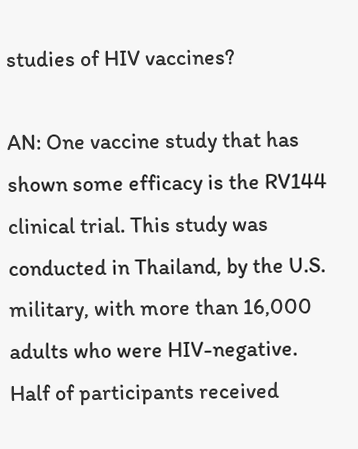studies of HIV vaccines?

AN: One vaccine study that has shown some efficacy is the RV144 clinical trial. This study was conducted in Thailand, by the U.S. military, with more than 16,000 adults who were HIV-negative. Half of participants received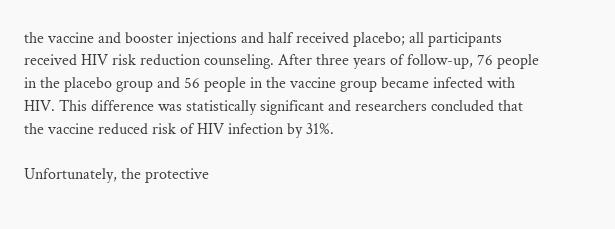the vaccine and booster injections and half received placebo; all participants received HIV risk reduction counseling. After three years of follow-up, 76 people in the placebo group and 56 people in the vaccine group became infected with HIV. This difference was statistically significant and researchers concluded that the vaccine reduced risk of HIV infection by 31%.

Unfortunately, the protective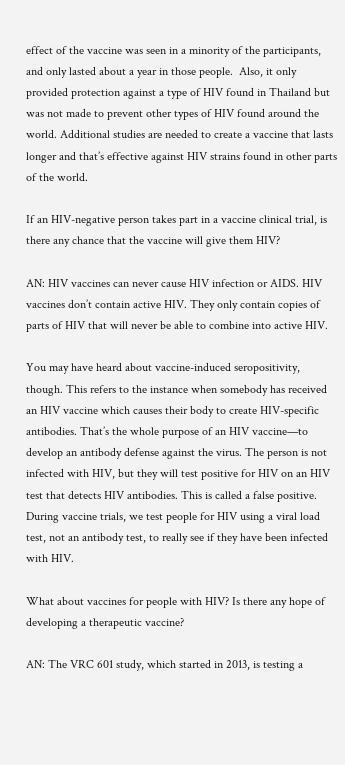effect of the vaccine was seen in a minority of the participants, and only lasted about a year in those people.  Also, it only provided protection against a type of HIV found in Thailand but was not made to prevent other types of HIV found around the world. Additional studies are needed to create a vaccine that lasts longer and that’s effective against HIV strains found in other parts of the world.

If an HIV-negative person takes part in a vaccine clinical trial, is there any chance that the vaccine will give them HIV?

AN: HIV vaccines can never cause HIV infection or AIDS. HIV vaccines don’t contain active HIV. They only contain copies of parts of HIV that will never be able to combine into active HIV.

You may have heard about vaccine-induced seropositivity, though. This refers to the instance when somebody has received an HIV vaccine which causes their body to create HIV-specific antibodies. That’s the whole purpose of an HIV vaccine—to develop an antibody defense against the virus. The person is not infected with HIV, but they will test positive for HIV on an HIV test that detects HIV antibodies. This is called a false positive. During vaccine trials, we test people for HIV using a viral load test, not an antibody test, to really see if they have been infected with HIV.

What about vaccines for people with HIV? Is there any hope of developing a therapeutic vaccine?

AN: The VRC 601 study, which started in 2013, is testing a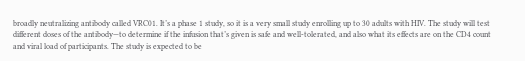broadly neutralizing antibody called VRC01. It’s a phase 1 study, so it is a very small study enrolling up to 30 adults with HIV. The study will test different doses of the antibody—to determine if the infusion that’s given is safe and well-tolerated, and also what its effects are on the CD4 count and viral load of participants. The study is expected to be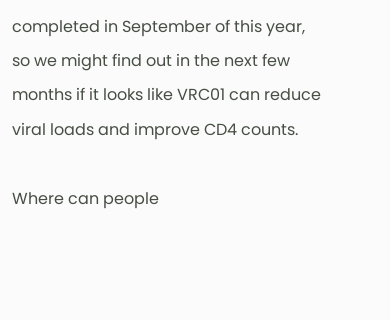completed in September of this year, so we might find out in the next few months if it looks like VRC01 can reduce viral loads and improve CD4 counts.

Where can people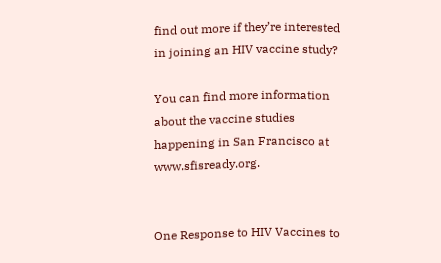find out more if they’re interested in joining an HIV vaccine study?

You can find more information about the vaccine studies happening in San Francisco at www.sfisready.org.


One Response to HIV Vaccines to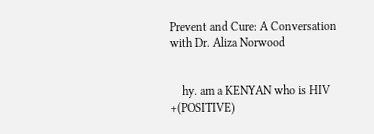Prevent and Cure: A Conversation with Dr. Aliza Norwood


    hy. am a KENYAN who is HIV +(POSITIVE)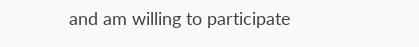and am willing to participate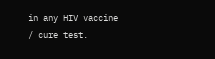in any HIV vaccine / cure test.